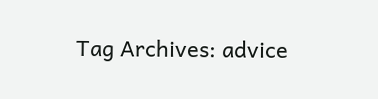Tag Archives: advice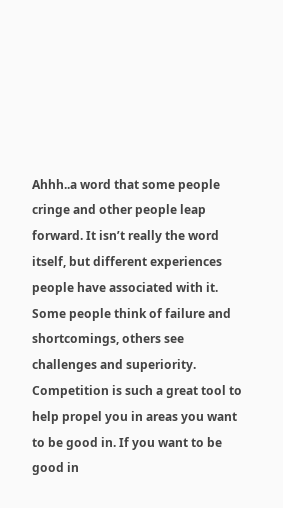Ahhh..a word that some people cringe and other people leap forward. It isn’t really the word itself, but different experiences people have associated with it. Some people think of failure and shortcomings, others see challenges and superiority. Competition is such a great tool to help propel you in areas you want to be good in. If you want to be good in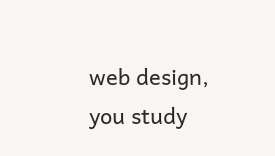web design, you study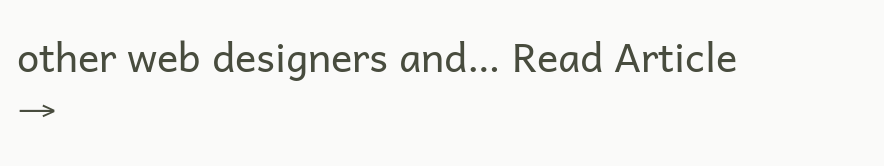other web designers and… Read Article →